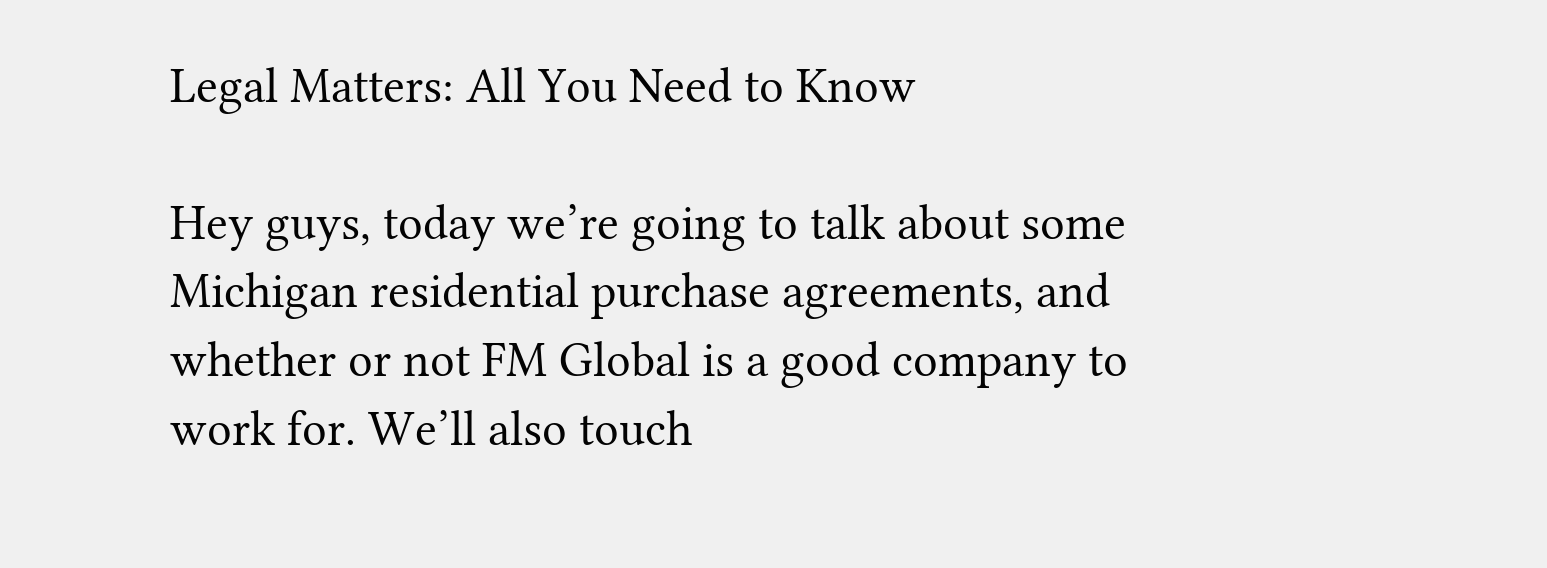Legal Matters: All You Need to Know

Hey guys, today we’re going to talk about some Michigan residential purchase agreements, and whether or not FM Global is a good company to work for. We’ll also touch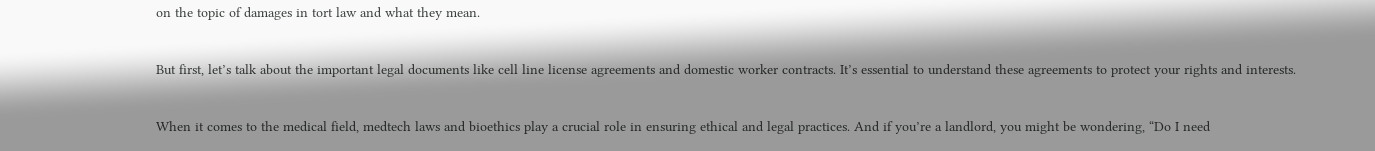on the topic of damages in tort law and what they mean.

But first, let’s talk about the important legal documents like cell line license agreements and domestic worker contracts. It’s essential to understand these agreements to protect your rights and interests.

When it comes to the medical field, medtech laws and bioethics play a crucial role in ensuring ethical and legal practices. And if you’re a landlord, you might be wondering, “Do I need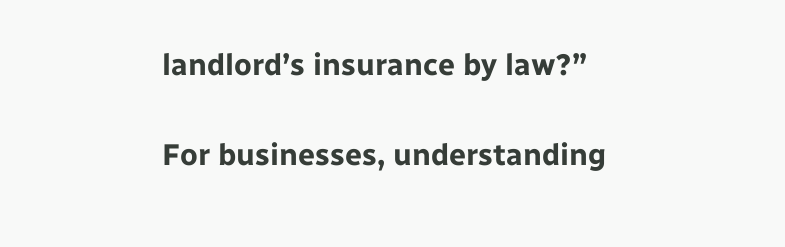landlord’s insurance by law?”

For businesses, understanding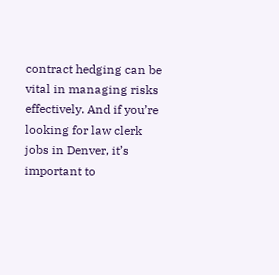contract hedging can be vital in managing risks effectively. And if you’re looking for law clerk jobs in Denver, it’s important to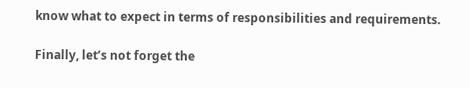know what to expect in terms of responsibilities and requirements.

Finally, let’s not forget the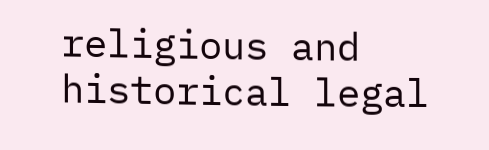religious and historical legal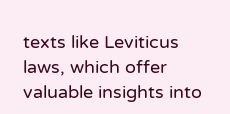texts like Leviticus laws, which offer valuable insights into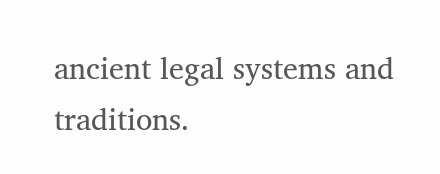ancient legal systems and traditions.